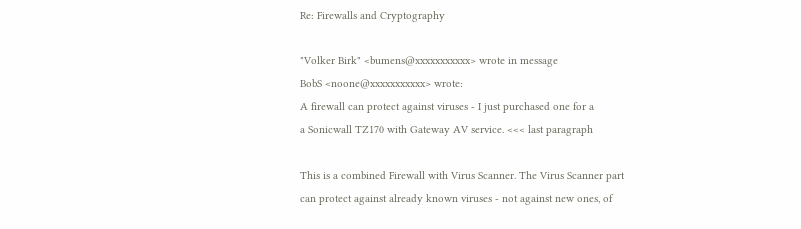Re: Firewalls and Cryptography

"Volker Birk" <bumens@xxxxxxxxxxx> wrote in message
BobS <noone@xxxxxxxxxxx> wrote:
A firewall can protect against viruses - I just purchased one for a
a Sonicwall TZ170 with Gateway AV service. <<< last paragraph

This is a combined Firewall with Virus Scanner. The Virus Scanner part
can protect against already known viruses - not against new ones, of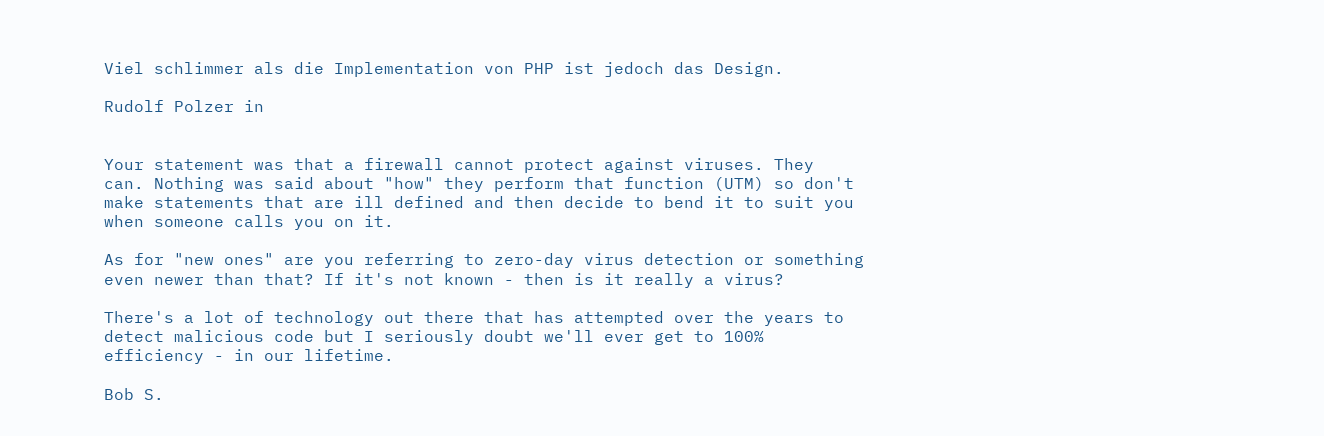Viel schlimmer als die Implementation von PHP ist jedoch das Design.

Rudolf Polzer in


Your statement was that a firewall cannot protect against viruses. They
can. Nothing was said about "how" they perform that function (UTM) so don't
make statements that are ill defined and then decide to bend it to suit you
when someone calls you on it.

As for "new ones" are you referring to zero-day virus detection or something
even newer than that? If it's not known - then is it really a virus?

There's a lot of technology out there that has attempted over the years to
detect malicious code but I seriously doubt we'll ever get to 100%
efficiency - in our lifetime.

Bob S.